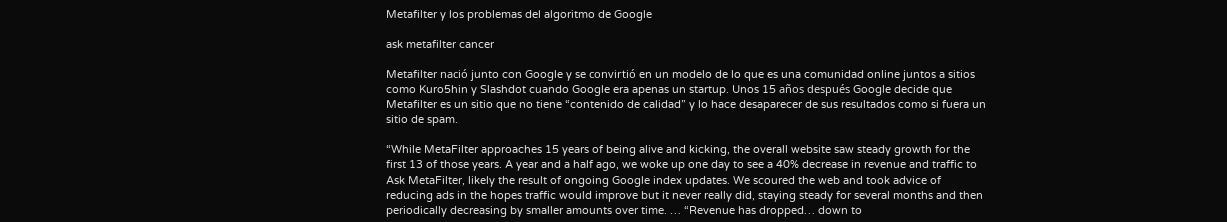Metafilter y los problemas del algoritmo de Google

ask metafilter cancer

Metafilter nació junto con Google y se convirtió en un modelo de lo que es una comunidad online juntos a sitios como Kuro5hin y Slashdot cuando Google era apenas un startup. Unos 15 años después Google decide que Metafilter es un sitio que no tiene “contenido de calidad” y lo hace desaparecer de sus resultados como si fuera un sitio de spam.

“While MetaFilter approaches 15 years of being alive and kicking, the overall website saw steady growth for the first 13 of those years. A year and a half ago, we woke up one day to see a 40% decrease in revenue and traffic to Ask MetaFilter, likely the result of ongoing Google index updates. We scoured the web and took advice of reducing ads in the hopes traffic would improve but it never really did, staying steady for several months and then periodically decreasing by smaller amounts over time. … “Revenue has dropped… down to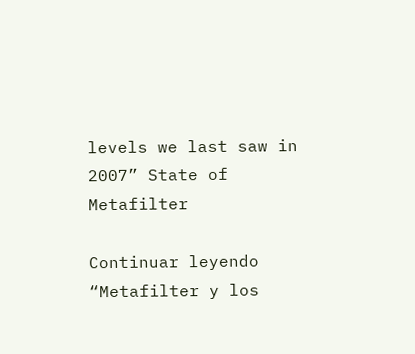levels we last saw in 2007” State of Metafilter

Continuar leyendo “Metafilter y los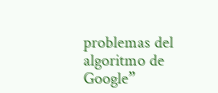problemas del algoritmo de Google”